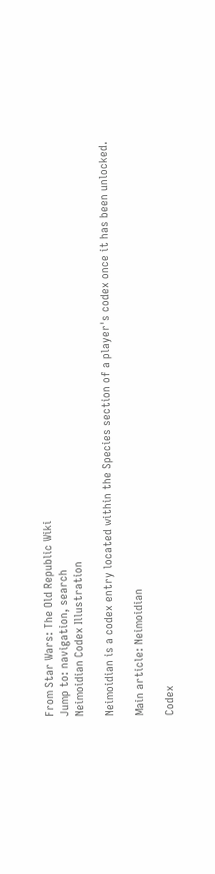From Star Wars: The Old Republic Wiki
Jump to: navigation, search
Neimoidian Codex Illustration

Neimoidian is a codex entry located within the Species section of a player's codex once it has been unlocked.

Main article: Neimoidian

Codex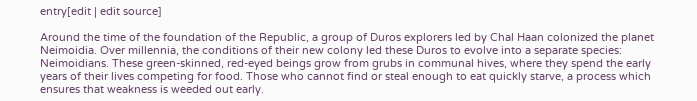entry[edit | edit source]

Around the time of the foundation of the Republic, a group of Duros explorers led by Chal Haan colonized the planet Neimoidia. Over millennia, the conditions of their new colony led these Duros to evolve into a separate species: Neimoidians. These green-skinned, red-eyed beings grow from grubs in communal hives, where they spend the early years of their lives competing for food. Those who cannot find or steal enough to eat quickly starve, a process which ensures that weakness is weeded out early.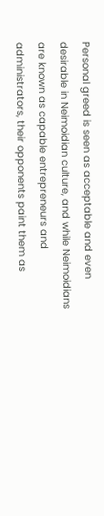Personal greed is seen as acceptable and even desirable in Neimoidian culture, and while Neimoidians are known as capable entrepreneurs and administrators, their opponents paint them as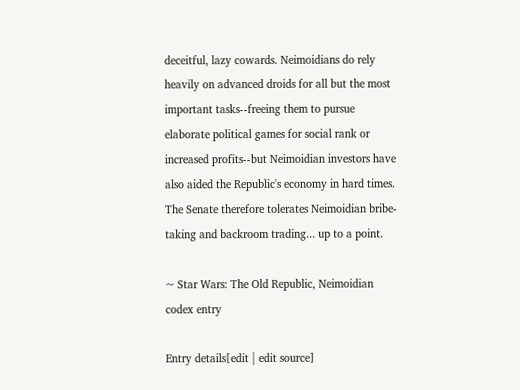deceitful, lazy cowards. Neimoidians do rely heavily on advanced droids for all but the most important tasks--freeing them to pursue elaborate political games for social rank or increased profits--but Neimoidian investors have also aided the Republic's economy in hard times. The Senate therefore tolerates Neimoidian bribe-taking and backroom trading... up to a point.

~ Star Wars: The Old Republic, Neimoidian codex entry

Entry details[edit | edit source]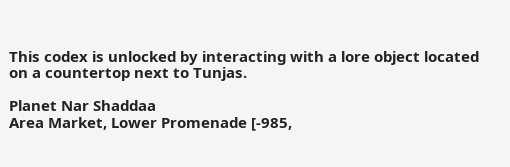This codex is unlocked by interacting with a lore object located on a countertop next to Tunjas.

Planet Nar Shaddaa
Area Market, Lower Promenade [-985,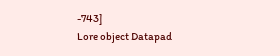-743]
Lore object Datapad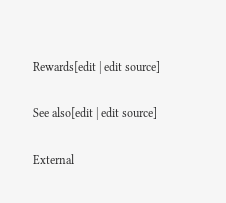Rewards[edit | edit source]

See also[edit | edit source]

External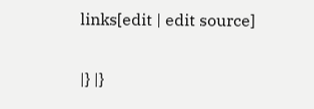links[edit | edit source]

|} |}